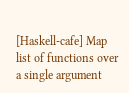[Haskell-cafe] Map list of functions over a single argument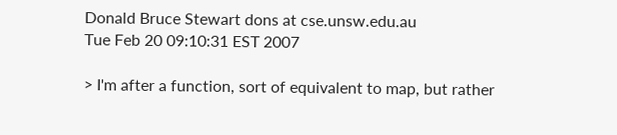Donald Bruce Stewart dons at cse.unsw.edu.au
Tue Feb 20 09:10:31 EST 2007

> I'm after a function, sort of equivalent to map, but rather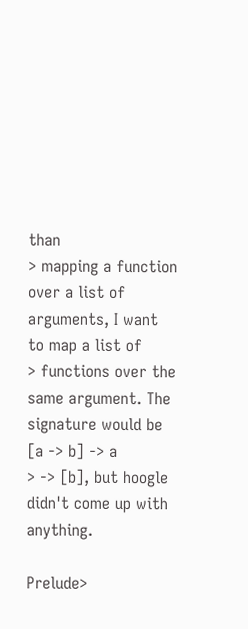than
> mapping a function over a list of arguments, I want to map a list of
> functions over the same argument. The signature would be [a -> b] -> a
> -> [b], but hoogle didn't come up with anything.

Prelude>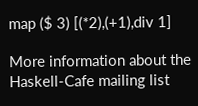map ($ 3) [(*2),(+1),div 1]

More information about the Haskell-Cafe mailing list